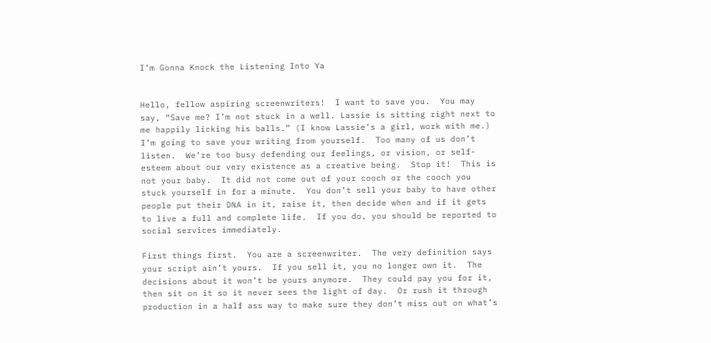I’m Gonna Knock the Listening Into Ya


Hello, fellow aspiring screenwriters!  I want to save you.  You may say, “Save me? I’m not stuck in a well. Lassie is sitting right next to me happily licking his balls.” (I know Lassie’s a girl, work with me.)  I’m going to save your writing from yourself.  Too many of us don’t listen.  We’re too busy defending our feelings, or vision, or self-esteem about our very existence as a creative being.  Stop it!  This is not your baby.  It did not come out of your cooch or the cooch you stuck yourself in for a minute.  You don’t sell your baby to have other people put their DNA in it, raise it, then decide when and if it gets to live a full and complete life.  If you do, you should be reported to social services immediately.

First things first.  You are a screenwriter.  The very definition says your script ain’t yours.  If you sell it, you no longer own it.  The decisions about it won’t be yours anymore.  They could pay you for it, then sit on it so it never sees the light of day.  Or rush it through production in a half ass way to make sure they don’t miss out on what’s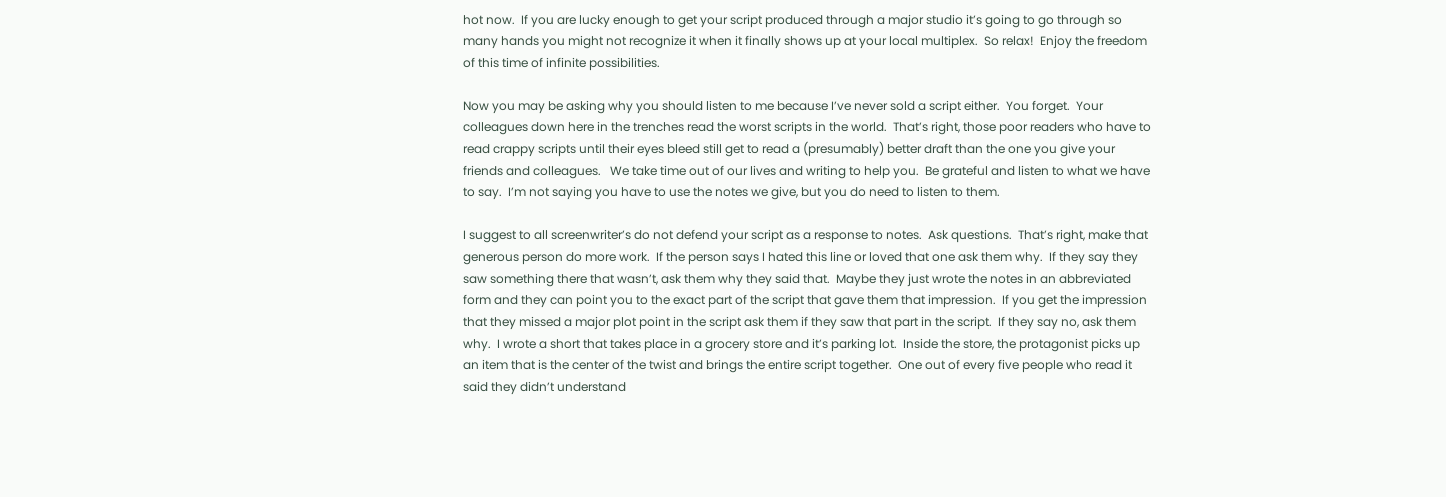hot now.  If you are lucky enough to get your script produced through a major studio it’s going to go through so many hands you might not recognize it when it finally shows up at your local multiplex.  So relax!  Enjoy the freedom of this time of infinite possibilities.

Now you may be asking why you should listen to me because I’ve never sold a script either.  You forget.  Your colleagues down here in the trenches read the worst scripts in the world.  That’s right, those poor readers who have to read crappy scripts until their eyes bleed still get to read a (presumably) better draft than the one you give your friends and colleagues.   We take time out of our lives and writing to help you.  Be grateful and listen to what we have to say.  I’m not saying you have to use the notes we give, but you do need to listen to them.

I suggest to all screenwriter’s do not defend your script as a response to notes.  Ask questions.  That’s right, make that generous person do more work.  If the person says I hated this line or loved that one ask them why.  If they say they saw something there that wasn’t, ask them why they said that.  Maybe they just wrote the notes in an abbreviated form and they can point you to the exact part of the script that gave them that impression.  If you get the impression that they missed a major plot point in the script ask them if they saw that part in the script.  If they say no, ask them why.  I wrote a short that takes place in a grocery store and it’s parking lot.  Inside the store, the protagonist picks up an item that is the center of the twist and brings the entire script together.  One out of every five people who read it said they didn’t understand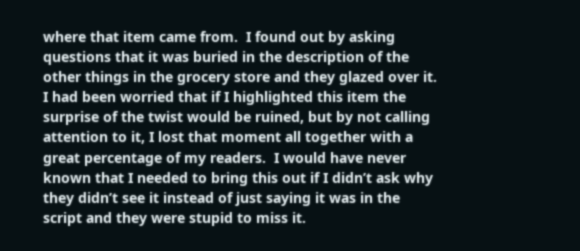where that item came from.  I found out by asking questions that it was buried in the description of the other things in the grocery store and they glazed over it.  I had been worried that if I highlighted this item the surprise of the twist would be ruined, but by not calling attention to it, I lost that moment all together with a great percentage of my readers.  I would have never known that I needed to bring this out if I didn’t ask why they didn’t see it instead of just saying it was in the script and they were stupid to miss it.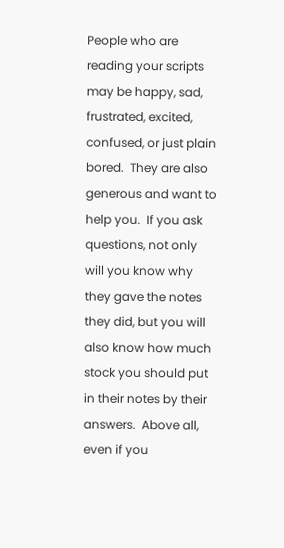People who are reading your scripts may be happy, sad, frustrated, excited, confused, or just plain bored.  They are also generous and want to help you.  If you ask questions, not only will you know why they gave the notes they did, but you will also know how much stock you should put in their notes by their answers.  Above all, even if you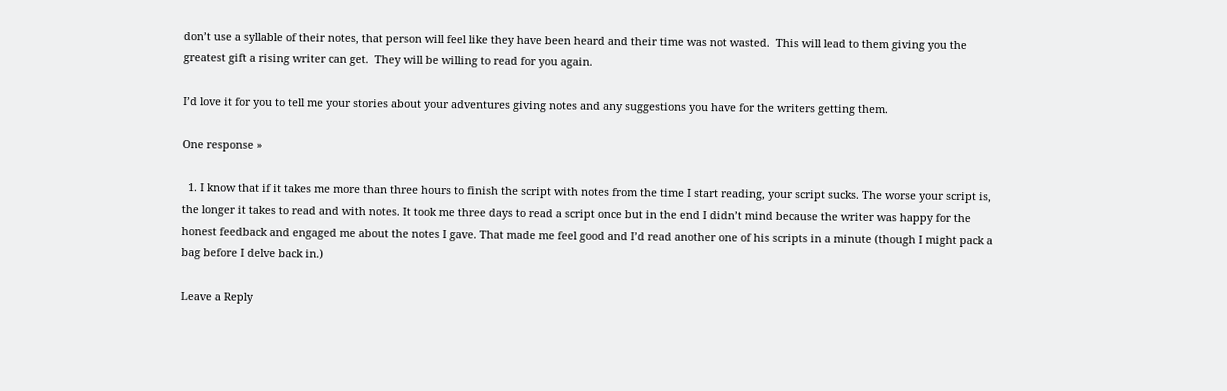don’t use a syllable of their notes, that person will feel like they have been heard and their time was not wasted.  This will lead to them giving you the greatest gift a rising writer can get.  They will be willing to read for you again.

I’d love it for you to tell me your stories about your adventures giving notes and any suggestions you have for the writers getting them.

One response »

  1. I know that if it takes me more than three hours to finish the script with notes from the time I start reading, your script sucks. The worse your script is, the longer it takes to read and with notes. It took me three days to read a script once but in the end I didn’t mind because the writer was happy for the honest feedback and engaged me about the notes I gave. That made me feel good and I’d read another one of his scripts in a minute (though I might pack a bag before I delve back in.)

Leave a Reply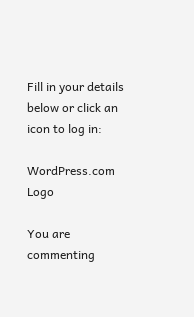Fill in your details below or click an icon to log in:

WordPress.com Logo

You are commenting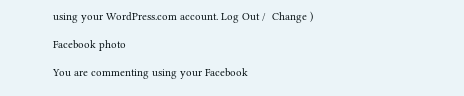using your WordPress.com account. Log Out /  Change )

Facebook photo

You are commenting using your Facebook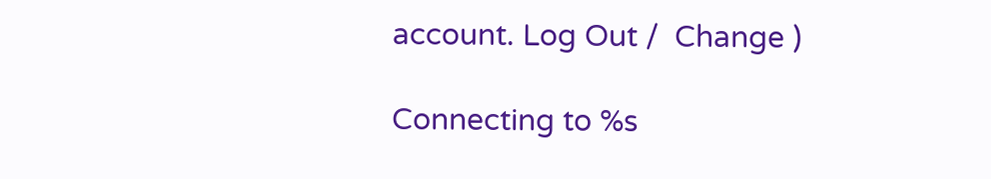account. Log Out /  Change )

Connecting to %s